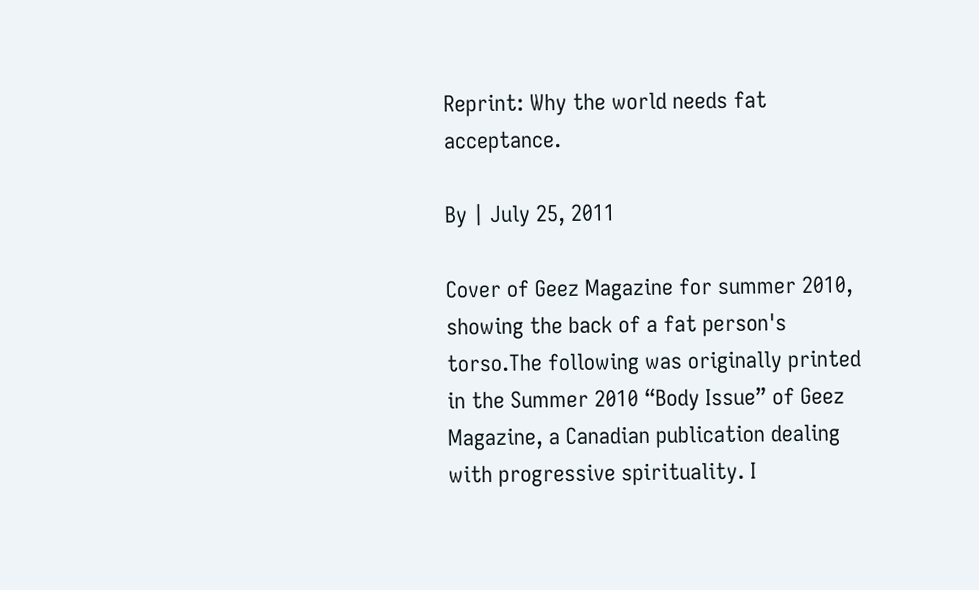Reprint: Why the world needs fat acceptance.

By | July 25, 2011

Cover of Geez Magazine for summer 2010, showing the back of a fat person's torso.The following was originally printed in the Summer 2010 “Body Issue” of Geez Magazine, a Canadian publication dealing with progressive spirituality. I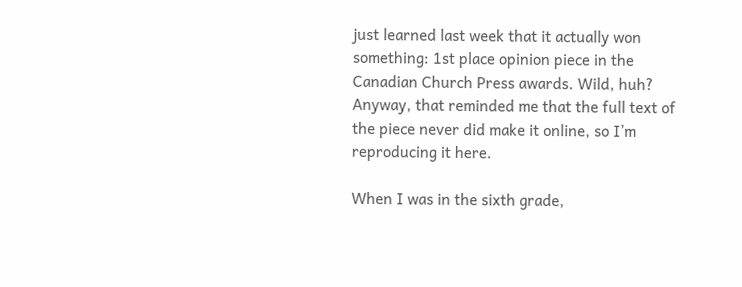just learned last week that it actually won something: 1st place opinion piece in the Canadian Church Press awards. Wild, huh? Anyway, that reminded me that the full text of the piece never did make it online, so I’m reproducing it here.

When I was in the sixth grade,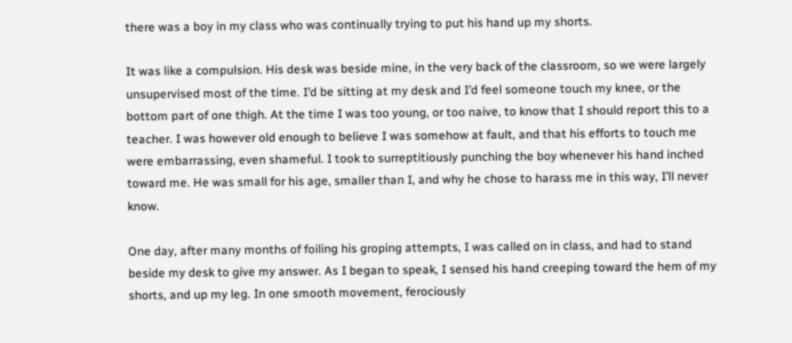there was a boy in my class who was continually trying to put his hand up my shorts.

It was like a compulsion. His desk was beside mine, in the very back of the classroom, so we were largely unsupervised most of the time. I’d be sitting at my desk and I’d feel someone touch my knee, or the bottom part of one thigh. At the time I was too young, or too naive, to know that I should report this to a teacher. I was however old enough to believe I was somehow at fault, and that his efforts to touch me were embarrassing, even shameful. I took to surreptitiously punching the boy whenever his hand inched toward me. He was small for his age, smaller than I, and why he chose to harass me in this way, I’ll never know.

One day, after many months of foiling his groping attempts, I was called on in class, and had to stand beside my desk to give my answer. As I began to speak, I sensed his hand creeping toward the hem of my shorts, and up my leg. In one smooth movement, ferociously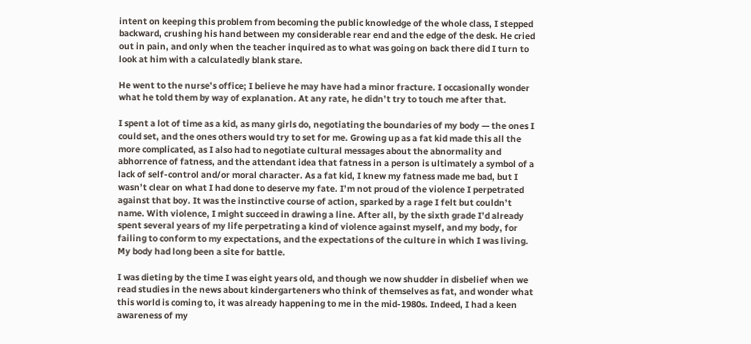intent on keeping this problem from becoming the public knowledge of the whole class, I stepped backward, crushing his hand between my considerable rear end and the edge of the desk. He cried out in pain, and only when the teacher inquired as to what was going on back there did I turn to look at him with a calculatedly blank stare.

He went to the nurse’s office; I believe he may have had a minor fracture. I occasionally wonder what he told them by way of explanation. At any rate, he didn’t try to touch me after that.

I spent a lot of time as a kid, as many girls do, negotiating the boundaries of my body — the ones I could set, and the ones others would try to set for me. Growing up as a fat kid made this all the more complicated, as I also had to negotiate cultural messages about the abnormality and abhorrence of fatness, and the attendant idea that fatness in a person is ultimately a symbol of a lack of self-control and/or moral character. As a fat kid, I knew my fatness made me bad, but I wasn’t clear on what I had done to deserve my fate. I’m not proud of the violence I perpetrated against that boy. It was the instinctive course of action, sparked by a rage I felt but couldn’t name. With violence, I might succeed in drawing a line. After all, by the sixth grade I’d already spent several years of my life perpetrating a kind of violence against myself, and my body, for failing to conform to my expectations, and the expectations of the culture in which I was living. My body had long been a site for battle.

I was dieting by the time I was eight years old, and though we now shudder in disbelief when we read studies in the news about kindergarteners who think of themselves as fat, and wonder what this world is coming to, it was already happening to me in the mid-1980s. Indeed, I had a keen awareness of my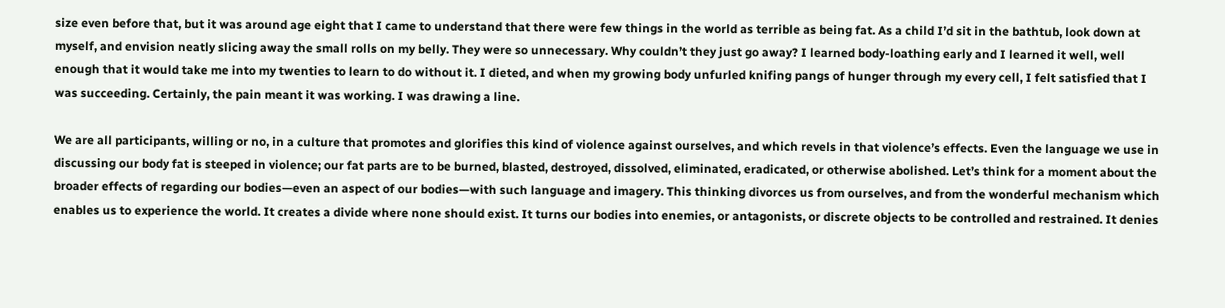size even before that, but it was around age eight that I came to understand that there were few things in the world as terrible as being fat. As a child I’d sit in the bathtub, look down at myself, and envision neatly slicing away the small rolls on my belly. They were so unnecessary. Why couldn’t they just go away? I learned body-loathing early and I learned it well, well enough that it would take me into my twenties to learn to do without it. I dieted, and when my growing body unfurled knifing pangs of hunger through my every cell, I felt satisfied that I was succeeding. Certainly, the pain meant it was working. I was drawing a line.

We are all participants, willing or no, in a culture that promotes and glorifies this kind of violence against ourselves, and which revels in that violence’s effects. Even the language we use in discussing our body fat is steeped in violence; our fat parts are to be burned, blasted, destroyed, dissolved, eliminated, eradicated, or otherwise abolished. Let’s think for a moment about the broader effects of regarding our bodies—even an aspect of our bodies—with such language and imagery. This thinking divorces us from ourselves, and from the wonderful mechanism which enables us to experience the world. It creates a divide where none should exist. It turns our bodies into enemies, or antagonists, or discrete objects to be controlled and restrained. It denies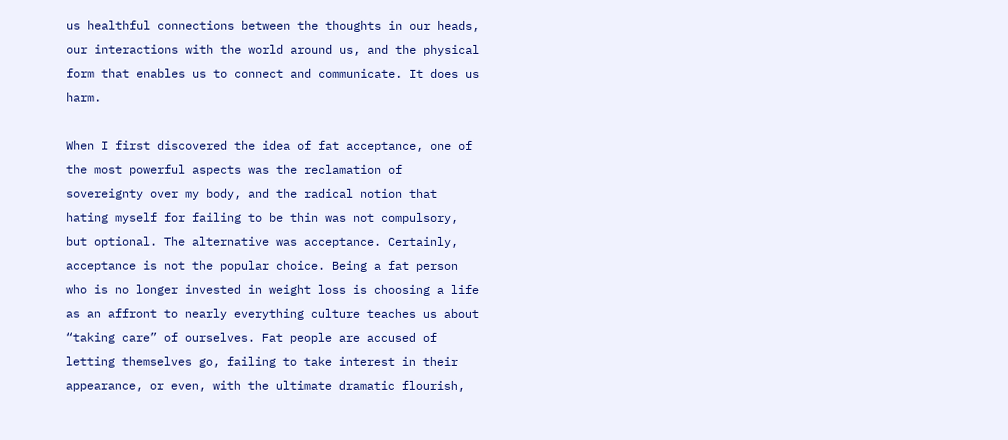us healthful connections between the thoughts in our heads, our interactions with the world around us, and the physical form that enables us to connect and communicate. It does us harm.

When I first discovered the idea of fat acceptance, one of the most powerful aspects was the reclamation of sovereignty over my body, and the radical notion that hating myself for failing to be thin was not compulsory, but optional. The alternative was acceptance. Certainly, acceptance is not the popular choice. Being a fat person who is no longer invested in weight loss is choosing a life as an affront to nearly everything culture teaches us about “taking care” of ourselves. Fat people are accused of letting themselves go, failing to take interest in their appearance, or even, with the ultimate dramatic flourish,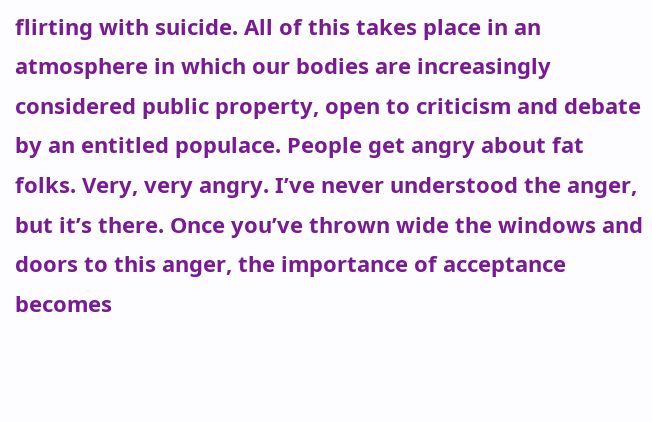flirting with suicide. All of this takes place in an atmosphere in which our bodies are increasingly considered public property, open to criticism and debate by an entitled populace. People get angry about fat folks. Very, very angry. I’ve never understood the anger, but it’s there. Once you’ve thrown wide the windows and doors to this anger, the importance of acceptance becomes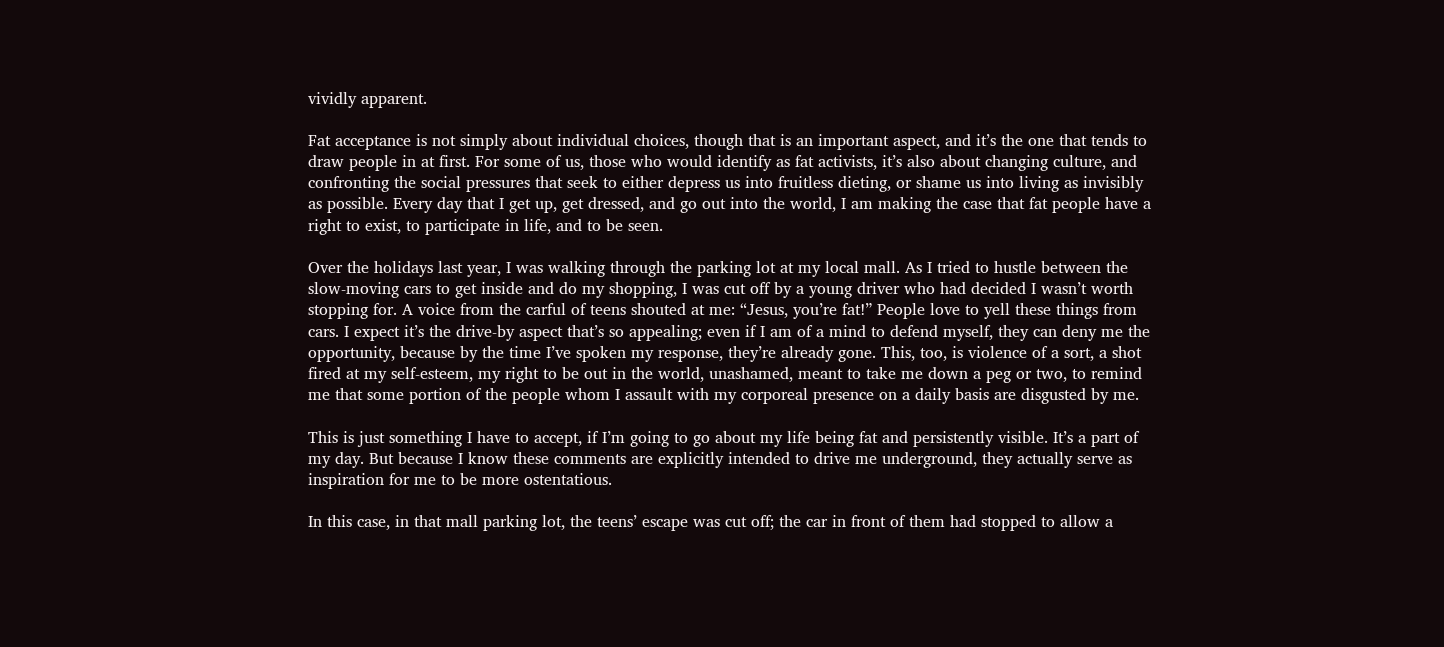vividly apparent.

Fat acceptance is not simply about individual choices, though that is an important aspect, and it’s the one that tends to draw people in at first. For some of us, those who would identify as fat activists, it’s also about changing culture, and confronting the social pressures that seek to either depress us into fruitless dieting, or shame us into living as invisibly as possible. Every day that I get up, get dressed, and go out into the world, I am making the case that fat people have a right to exist, to participate in life, and to be seen.

Over the holidays last year, I was walking through the parking lot at my local mall. As I tried to hustle between the slow-moving cars to get inside and do my shopping, I was cut off by a young driver who had decided I wasn’t worth stopping for. A voice from the carful of teens shouted at me: “Jesus, you’re fat!” People love to yell these things from cars. I expect it’s the drive-by aspect that’s so appealing; even if I am of a mind to defend myself, they can deny me the opportunity, because by the time I’ve spoken my response, they’re already gone. This, too, is violence of a sort, a shot fired at my self-esteem, my right to be out in the world, unashamed, meant to take me down a peg or two, to remind me that some portion of the people whom I assault with my corporeal presence on a daily basis are disgusted by me.

This is just something I have to accept, if I’m going to go about my life being fat and persistently visible. It’s a part of my day. But because I know these comments are explicitly intended to drive me underground, they actually serve as inspiration for me to be more ostentatious.

In this case, in that mall parking lot, the teens’ escape was cut off; the car in front of them had stopped to allow a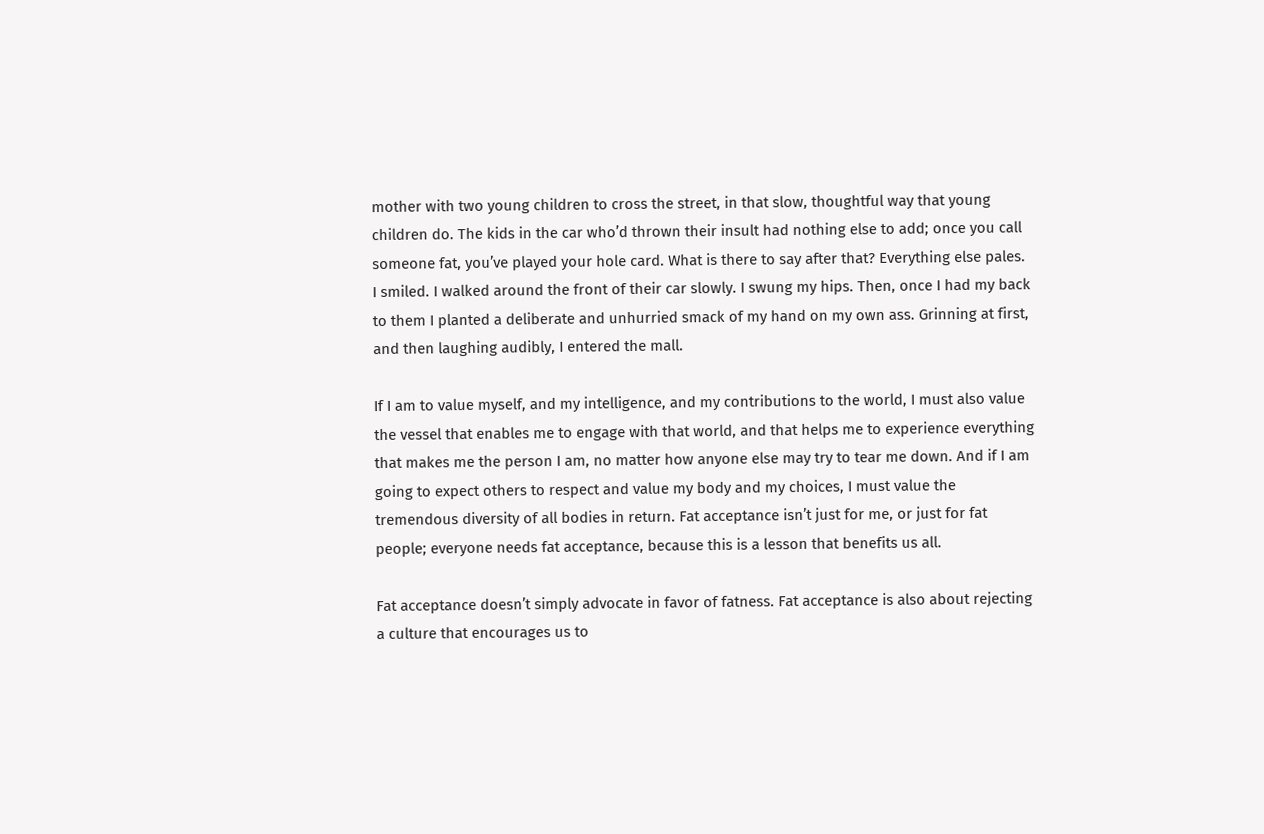mother with two young children to cross the street, in that slow, thoughtful way that young children do. The kids in the car who’d thrown their insult had nothing else to add; once you call someone fat, you’ve played your hole card. What is there to say after that? Everything else pales. I smiled. I walked around the front of their car slowly. I swung my hips. Then, once I had my back to them I planted a deliberate and unhurried smack of my hand on my own ass. Grinning at first, and then laughing audibly, I entered the mall.

If I am to value myself, and my intelligence, and my contributions to the world, I must also value the vessel that enables me to engage with that world, and that helps me to experience everything that makes me the person I am, no matter how anyone else may try to tear me down. And if I am going to expect others to respect and value my body and my choices, I must value the tremendous diversity of all bodies in return. Fat acceptance isn’t just for me, or just for fat people; everyone needs fat acceptance, because this is a lesson that benefits us all.

Fat acceptance doesn’t simply advocate in favor of fatness. Fat acceptance is also about rejecting a culture that encourages us to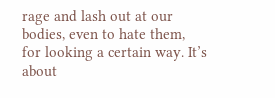rage and lash out at our bodies, even to hate them, for looking a certain way. It’s about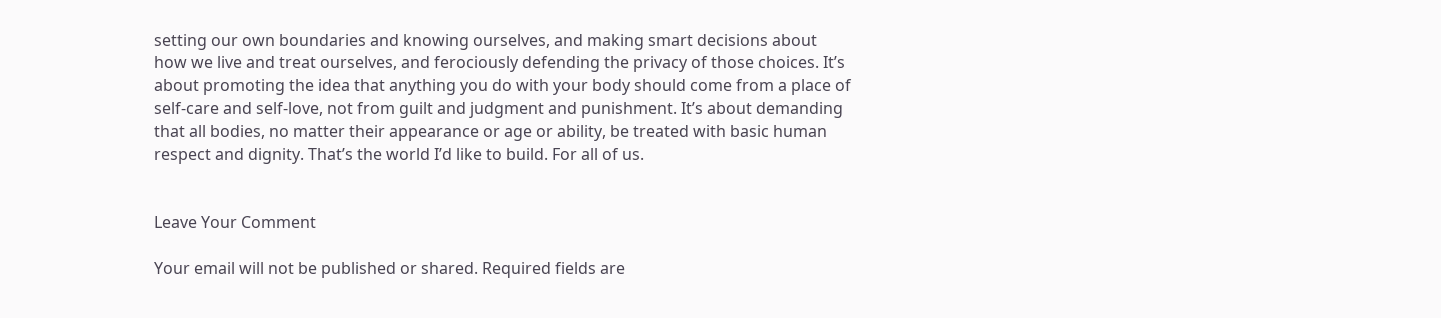setting our own boundaries and knowing ourselves, and making smart decisions about how we live and treat ourselves, and ferociously defending the privacy of those choices. It’s about promoting the idea that anything you do with your body should come from a place of self-care and self-love, not from guilt and judgment and punishment. It’s about demanding that all bodies, no matter their appearance or age or ability, be treated with basic human respect and dignity. That’s the world I’d like to build. For all of us.


Leave Your Comment

Your email will not be published or shared. Required fields are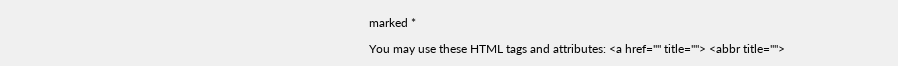marked *

You may use these HTML tags and attributes: <a href="" title=""> <abbr title="">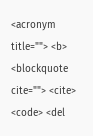<acronym title=""> <b> <blockquote cite=""> <cite> <code> <del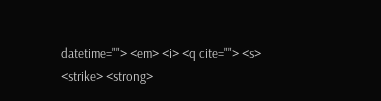datetime=""> <em> <i> <q cite=""> <s> <strike> <strong>